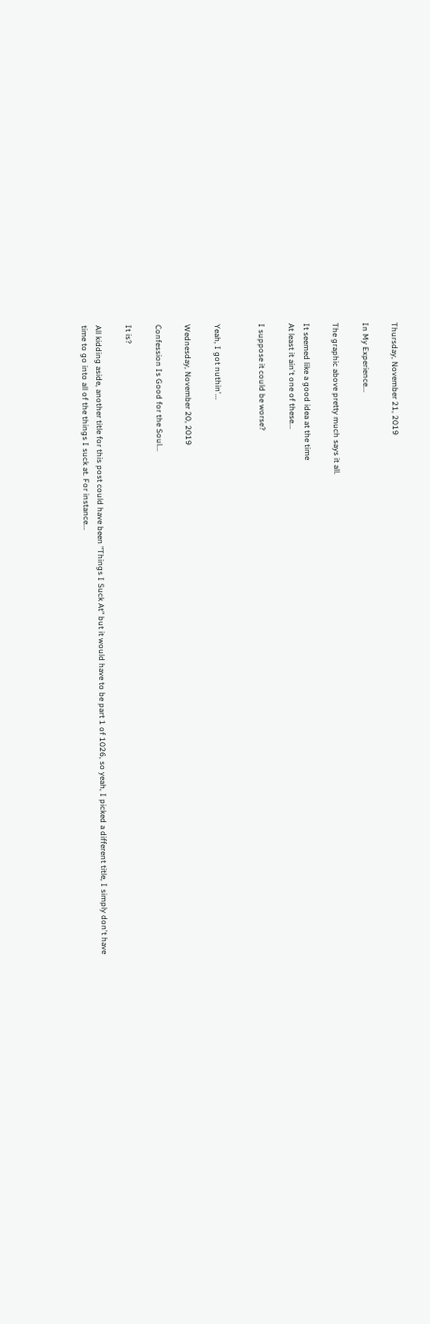Thursday, November 21, 2019

In My Experience...

The graphic above pretty much says it all.

It seemed like a good idea at the time
At least it ain't one of these...

I suppose it could be worse?


Yeah, I got nuthin'...

Wednesday, November 20, 2019

Confession Is Good for the Soul...

It is?

All kidding aside, another title for this post could have been "Things I Suck At" but it would have to be part 1 of 1026, so yeah, I picked a different title, I simply don't have time to go into all of the things I suck at. For instance...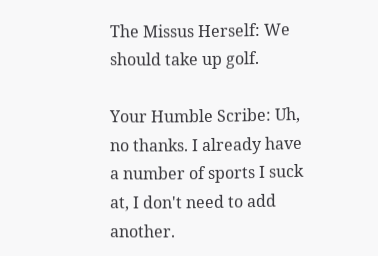The Missus Herself: We should take up golf.

Your Humble Scribe: Uh, no thanks. I already have a number of sports I suck at, I don't need to add another.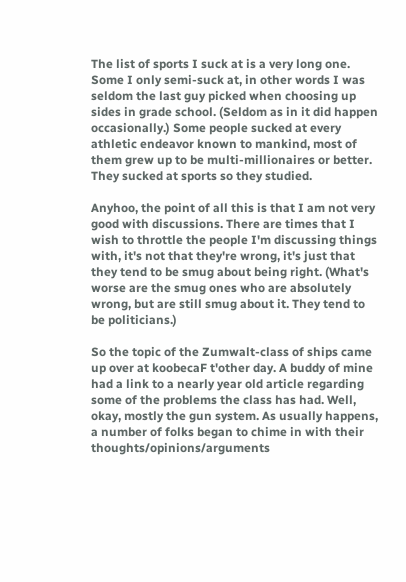The list of sports I suck at is a very long one. Some I only semi-suck at, in other words I was seldom the last guy picked when choosing up sides in grade school. (Seldom as in it did happen occasionally.) Some people sucked at every athletic endeavor known to mankind, most of them grew up to be multi-millionaires or better. They sucked at sports so they studied.

Anyhoo, the point of all this is that I am not very good with discussions. There are times that I wish to throttle the people I'm discussing things with, it's not that they're wrong, it's just that they tend to be smug about being right. (What's worse are the smug ones who are absolutely wrong, but are still smug about it. They tend to be politicians.)

So the topic of the Zumwalt-class of ships came up over at koobecaF t'other day. A buddy of mine had a link to a nearly year old article regarding some of the problems the class has had. Well, okay, mostly the gun system. As usually happens, a number of folks began to chime in with their thoughts/opinions/arguments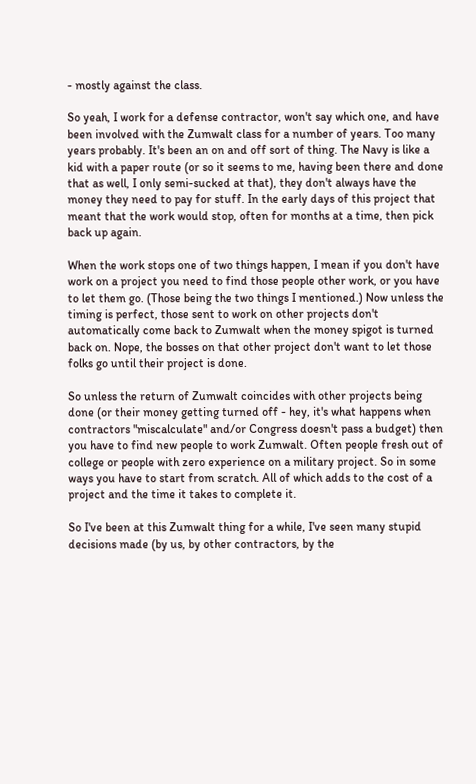- mostly against the class.

So yeah, I work for a defense contractor, won't say which one, and have been involved with the Zumwalt class for a number of years. Too many years probably. It's been an on and off sort of thing. The Navy is like a kid with a paper route (or so it seems to me, having been there and done that as well, I only semi-sucked at that), they don't always have the money they need to pay for stuff. In the early days of this project that meant that the work would stop, often for months at a time, then pick back up again.

When the work stops one of two things happen, I mean if you don't have work on a project you need to find those people other work, or you have to let them go. (Those being the two things I mentioned.) Now unless the timing is perfect, those sent to work on other projects don't automatically come back to Zumwalt when the money spigot is turned back on. Nope, the bosses on that other project don't want to let those folks go until their project is done.

So unless the return of Zumwalt coincides with other projects being done (or their money getting turned off - hey, it's what happens when contractors "miscalculate" and/or Congress doesn't pass a budget) then you have to find new people to work Zumwalt. Often people fresh out of college or people with zero experience on a military project. So in some ways you have to start from scratch. All of which adds to the cost of a project and the time it takes to complete it.

So I've been at this Zumwalt thing for a while, I've seen many stupid decisions made (by us, by other contractors, by the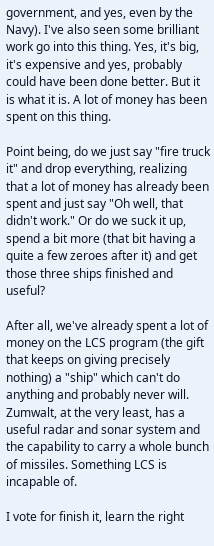government, and yes, even by the Navy). I've also seen some brilliant work go into this thing. Yes, it's big, it's expensive and yes, probably could have been done better. But it is what it is. A lot of money has been spent on this thing.

Point being, do we just say "fire truck it" and drop everything, realizing that a lot of money has already been spent and just say "Oh well, that didn't work." Or do we suck it up, spend a bit more (that bit having a quite a few zeroes after it) and get those three ships finished and useful?

After all, we've already spent a lot of money on the LCS program (the gift that keeps on giving precisely nothing) a "ship" which can't do anything and probably never will. Zumwalt, at the very least, has a useful radar and sonar system and the capability to carry a whole bunch of missiles. Something LCS is incapable of.

I vote for finish it, learn the right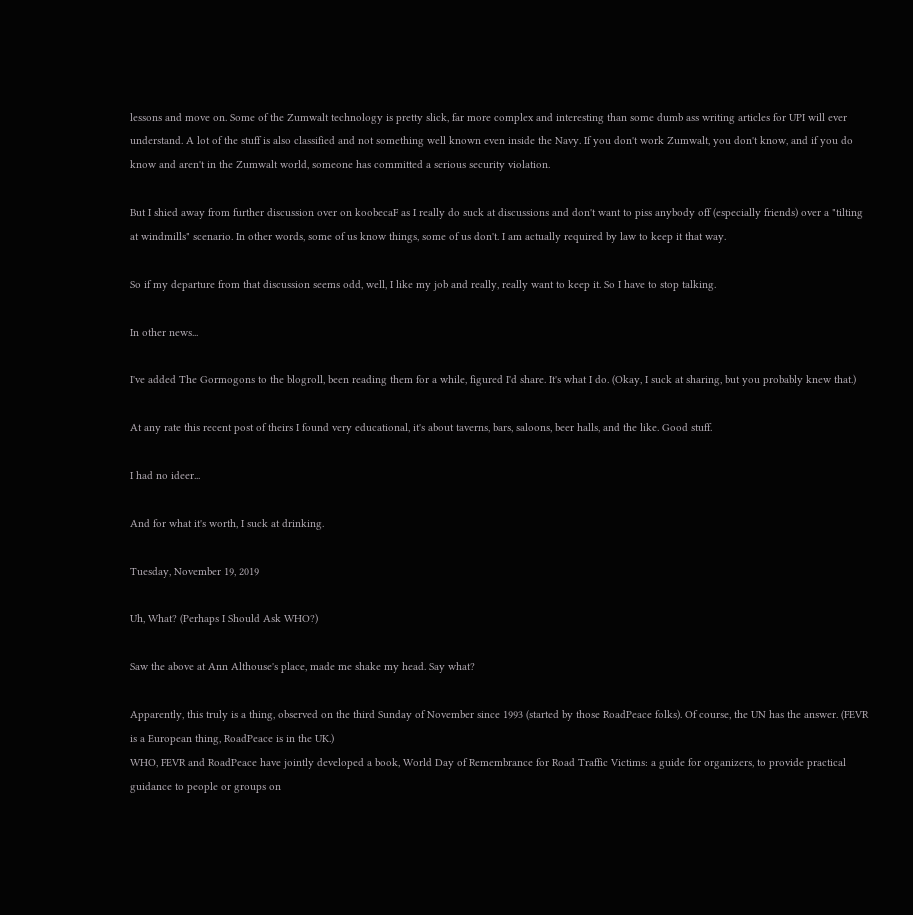lessons and move on. Some of the Zumwalt technology is pretty slick, far more complex and interesting than some dumb ass writing articles for UPI will ever understand. A lot of the stuff is also classified and not something well known even inside the Navy. If you don't work Zumwalt, you don't know, and if you do know and aren't in the Zumwalt world, someone has committed a serious security violation.

But I shied away from further discussion over on koobecaF as I really do suck at discussions and don't want to piss anybody off (especially friends) over a "tilting at windmills" scenario. In other words, some of us know things, some of us don't. I am actually required by law to keep it that way.

So if my departure from that discussion seems odd, well, I like my job and really, really want to keep it. So I have to stop talking.

In other news...

I've added The Gormogons to the blogroll, been reading them for a while, figured I'd share. It's what I do. (Okay, I suck at sharing, but you probably knew that.)

At any rate this recent post of theirs I found very educational, it's about taverns, bars, saloons, beer halls, and the like. Good stuff.

I had no ideer...

And for what it's worth, I suck at drinking.

Tuesday, November 19, 2019

Uh, What? (Perhaps I Should Ask WHO?)

Saw the above at Ann Althouse's place, made me shake my head. Say what?

Apparently, this truly is a thing, observed on the third Sunday of November since 1993 (started by those RoadPeace folks). Of course, the UN has the answer. (FEVR is a European thing, RoadPeace is in the UK.)
WHO, FEVR and RoadPeace have jointly developed a book, World Day of Remembrance for Road Traffic Victims: a guide for organizers, to provide practical guidance to people or groups on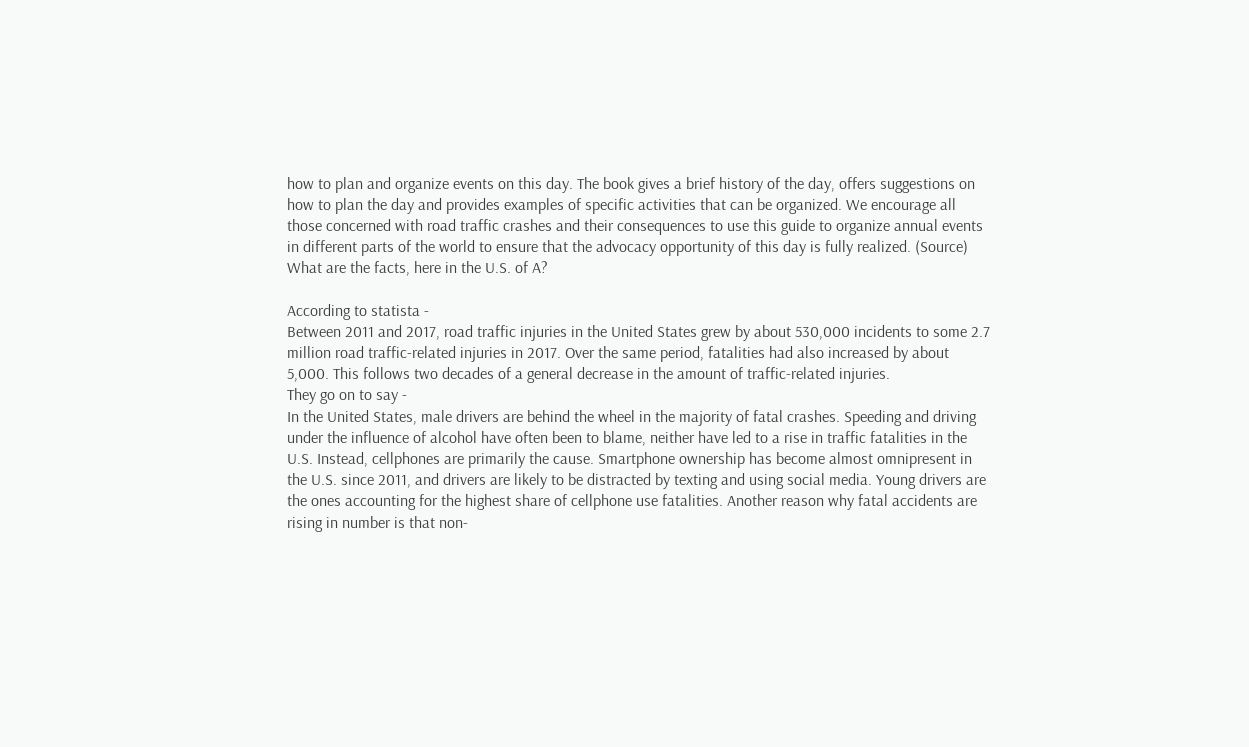how to plan and organize events on this day. The book gives a brief history of the day, offers suggestions on how to plan the day and provides examples of specific activities that can be organized. We encourage all those concerned with road traffic crashes and their consequences to use this guide to organize annual events in different parts of the world to ensure that the advocacy opportunity of this day is fully realized. (Source)
What are the facts, here in the U.S. of A?

According to statista -
Between 2011 and 2017, road traffic injuries in the United States grew by about 530,000 incidents to some 2.7 million road traffic-related injuries in 2017. Over the same period, fatalities had also increased by about 5,000. This follows two decades of a general decrease in the amount of traffic-related injuries.
They go on to say -
In the United States, male drivers are behind the wheel in the majority of fatal crashes. Speeding and driving under the influence of alcohol have often been to blame, neither have led to a rise in traffic fatalities in the U.S. Instead, cellphones are primarily the cause. Smartphone ownership has become almost omnipresent in the U.S. since 2011, and drivers are likely to be distracted by texting and using social media. Young drivers are the ones accounting for the highest share of cellphone use fatalities. Another reason why fatal accidents are rising in number is that non-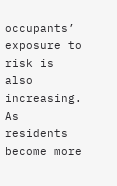occupants’ exposure to risk is also increasing. As residents become more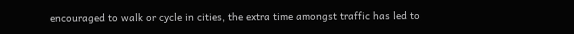encouraged to walk or cycle in cities, the extra time amongst traffic has led to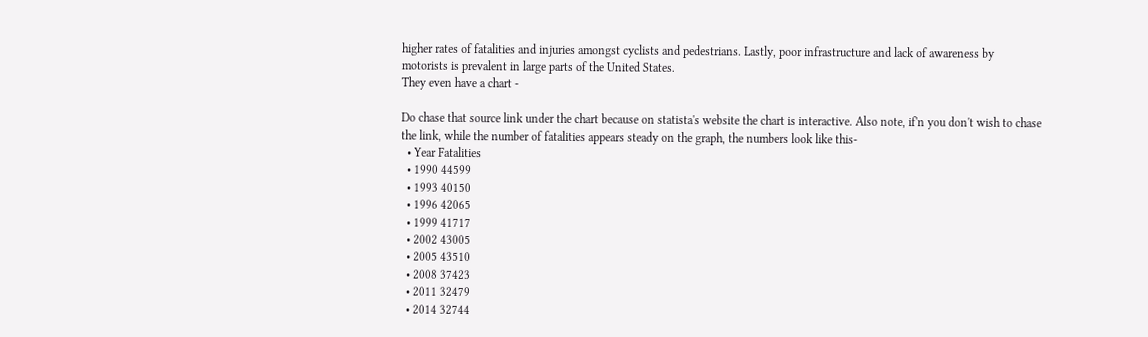higher rates of fatalities and injuries amongst cyclists and pedestrians. Lastly, poor infrastructure and lack of awareness by motorists is prevalent in large parts of the United States.
They even have a chart -

Do chase that source link under the chart because on statista's website the chart is interactive. Also note, if'n you don't wish to chase the link, while the number of fatalities appears steady on the graph, the numbers look like this-
  • Year Fatalities
  • 1990 44599
  • 1993 40150
  • 1996 42065
  • 1999 41717
  • 2002 43005
  • 2005 43510
  • 2008 37423
  • 2011 32479
  • 2014 32744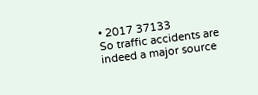• 2017 37133
So traffic accidents are indeed a major source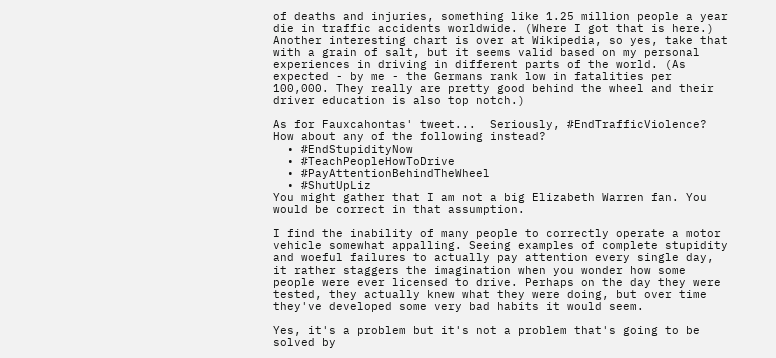of deaths and injuries, something like 1.25 million people a year die in traffic accidents worldwide. (Where I got that is here.) Another interesting chart is over at Wikipedia, so yes, take that with a grain of salt, but it seems valid based on my personal experiences in driving in different parts of the world. (As expected - by me - the Germans rank low in fatalities per 100,000. They really are pretty good behind the wheel and their driver education is also top notch.)

As for Fauxcahontas' tweet...  Seriously, #EndTrafficViolence? How about any of the following instead?
  • #EndStupidityNow
  • #TeachPeopleHowToDrive
  • #PayAttentionBehindTheWheel
  • #ShutUpLiz
You might gather that I am not a big Elizabeth Warren fan. You would be correct in that assumption.

I find the inability of many people to correctly operate a motor vehicle somewhat appalling. Seeing examples of complete stupidity and woeful failures to actually pay attention every single day, it rather staggers the imagination when you wonder how some people were ever licensed to drive. Perhaps on the day they were tested, they actually knew what they were doing, but over time they've developed some very bad habits it would seem.

Yes, it's a problem but it's not a problem that's going to be solved by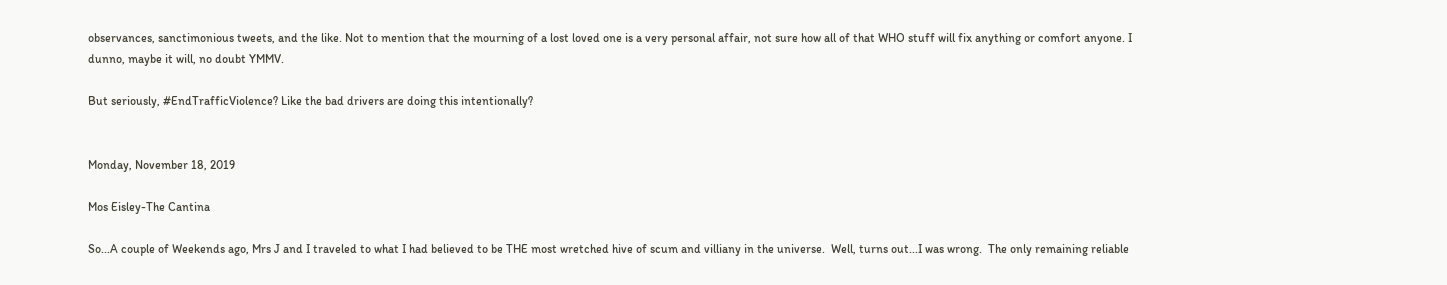observances, sanctimonious tweets, and the like. Not to mention that the mourning of a lost loved one is a very personal affair, not sure how all of that WHO stuff will fix anything or comfort anyone. I dunno, maybe it will, no doubt YMMV.

But seriously, #EndTrafficViolence? Like the bad drivers are doing this intentionally?


Monday, November 18, 2019

Mos Eisley-The Cantina

So...A couple of Weekends ago, Mrs J and I traveled to what I had believed to be THE most wretched hive of scum and villiany in the universe.  Well, turns out...I was wrong.  The only remaining reliable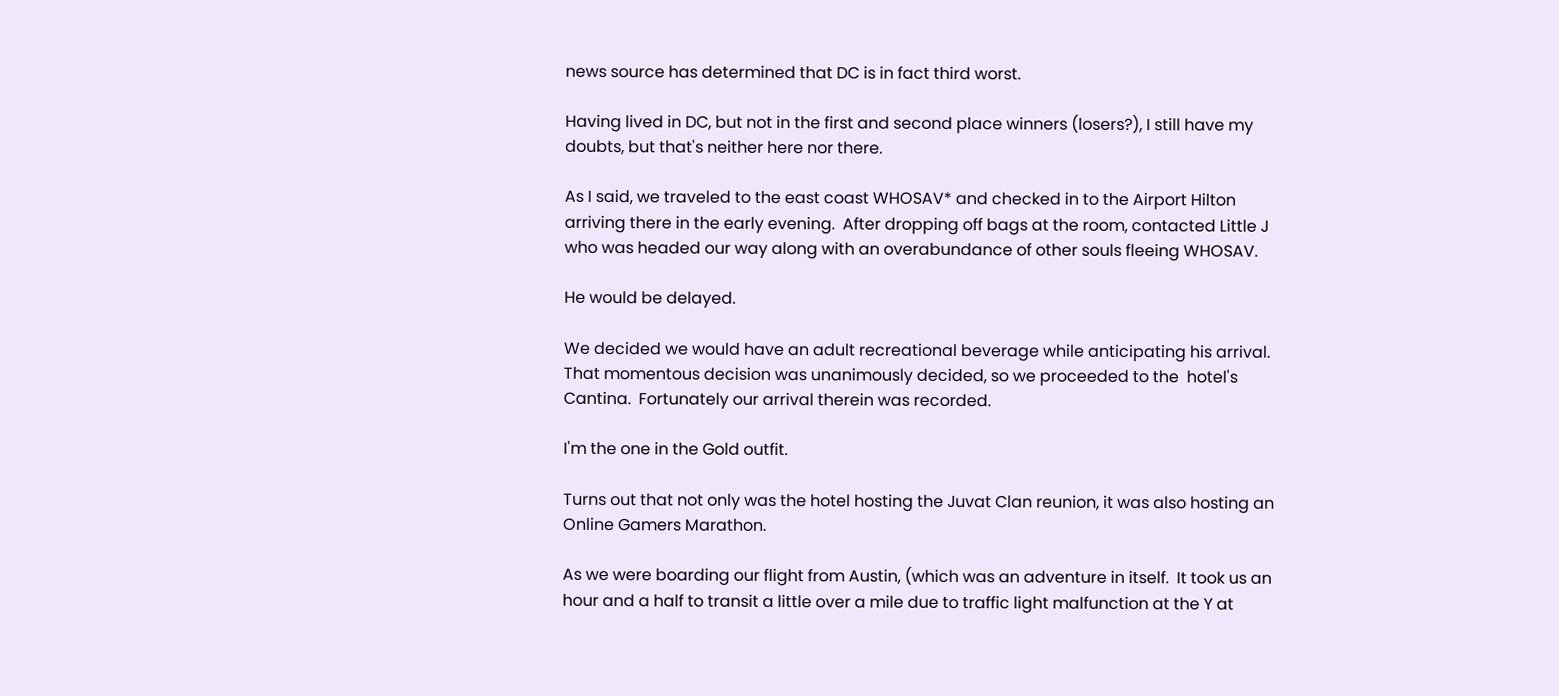news source has determined that DC is in fact third worst.

Having lived in DC, but not in the first and second place winners (losers?), I still have my doubts, but that's neither here nor there.

As I said, we traveled to the east coast WHOSAV* and checked in to the Airport Hilton arriving there in the early evening.  After dropping off bags at the room, contacted Little J who was headed our way along with an overabundance of other souls fleeing WHOSAV.

He would be delayed.

We decided we would have an adult recreational beverage while anticipating his arrival. That momentous decision was unanimously decided, so we proceeded to the  hotel's Cantina.  Fortunately our arrival therein was recorded.

I'm the one in the Gold outfit.

Turns out that not only was the hotel hosting the Juvat Clan reunion, it was also hosting an Online Gamers Marathon.

As we were boarding our flight from Austin, (which was an adventure in itself.  It took us an hour and a half to transit a little over a mile due to traffic light malfunction at the Y at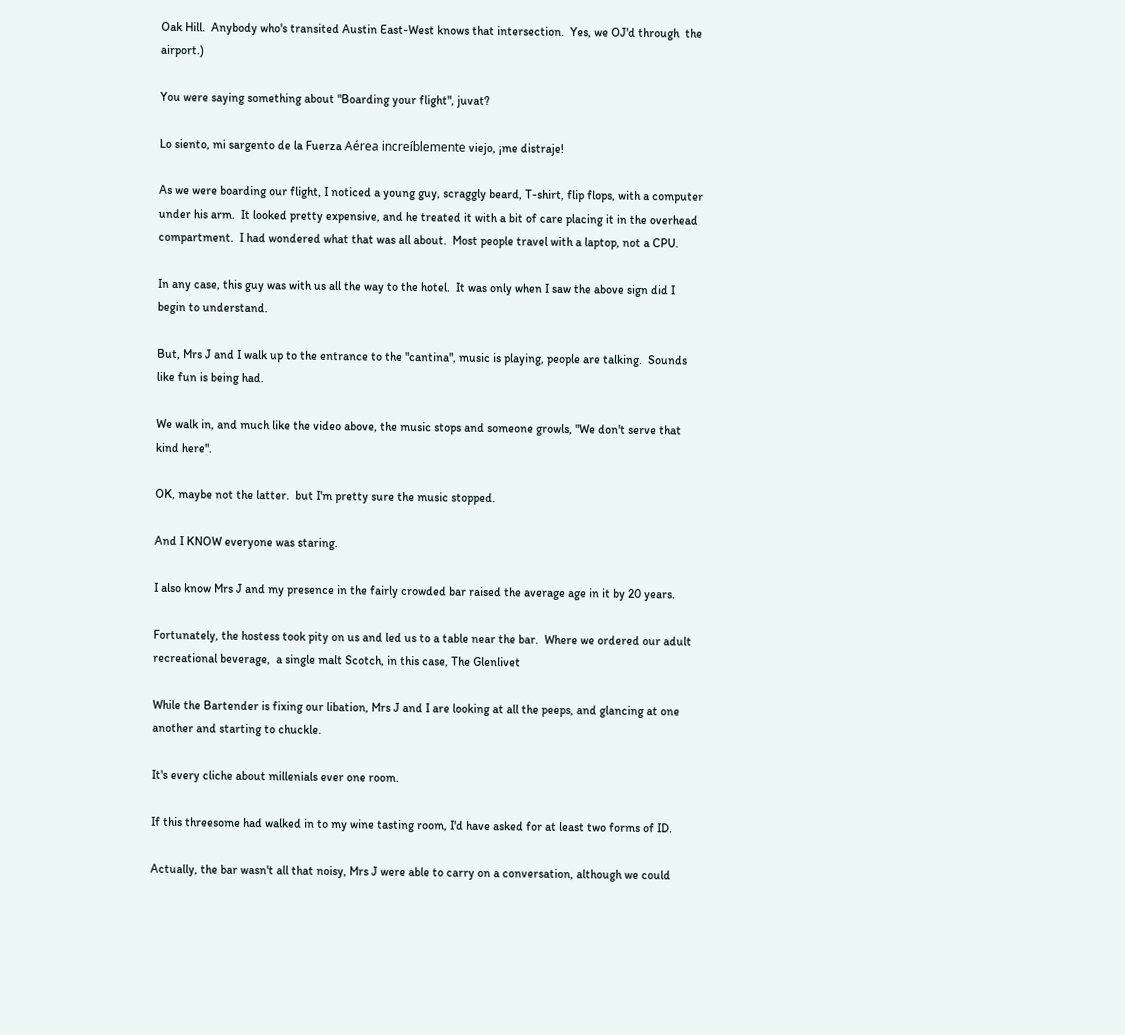Oak Hill.  Anybody who's transited Austin East-West knows that intersection.  Yes, we OJ'd through  the airport.)

You were saying something about "Boarding your flight", juvat?

Lo siento, mi sargento de la Fuerza Aérea increíblemente viejo, ¡me distraje!

As we were boarding our flight, I noticed a young guy, scraggly beard, T-shirt, flip flops, with a computer under his arm.  It looked pretty expensive, and he treated it with a bit of care placing it in the overhead compartment.  I had wondered what that was all about.  Most people travel with a laptop, not a CPU.

In any case, this guy was with us all the way to the hotel.  It was only when I saw the above sign did I begin to understand.

But, Mrs J and I walk up to the entrance to the "cantina", music is playing, people are talking.  Sounds like fun is being had.

We walk in, and much like the video above, the music stops and someone growls, "We don't serve that kind here".

OK, maybe not the latter.  but I'm pretty sure the music stopped.

And I KNOW everyone was staring.

I also know Mrs J and my presence in the fairly crowded bar raised the average age in it by 20 years.

Fortunately, the hostess took pity on us and led us to a table near the bar.  Where we ordered our adult recreational beverage,  a single malt Scotch, in this case, The Glenlivet

While the Bartender is fixing our libation, Mrs J and I are looking at all the peeps, and glancing at one another and starting to chuckle.

It's every cliche about millenials ever one room.

If this threesome had walked in to my wine tasting room, I'd have asked for at least two forms of ID.

Actually, the bar wasn't all that noisy, Mrs J were able to carry on a conversation, although we could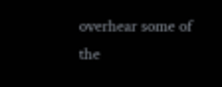overhear some of the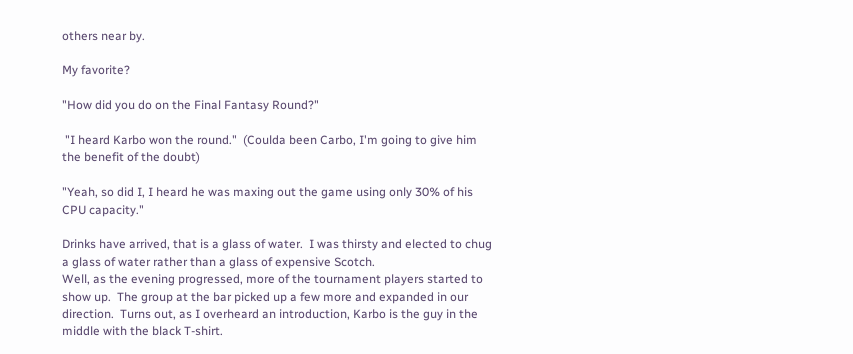others near by.

My favorite?

"How did you do on the Final Fantasy Round?"

 "I heard Karbo won the round."  (Coulda been Carbo, I'm going to give him the benefit of the doubt)

"Yeah, so did I, I heard he was maxing out the game using only 30% of his CPU capacity."

Drinks have arrived, that is a glass of water.  I was thirsty and elected to chug a glass of water rather than a glass of expensive Scotch.
Well, as the evening progressed, more of the tournament players started to show up.  The group at the bar picked up a few more and expanded in our direction.  Turns out, as I overheard an introduction, Karbo is the guy in the middle with the black T-shirt.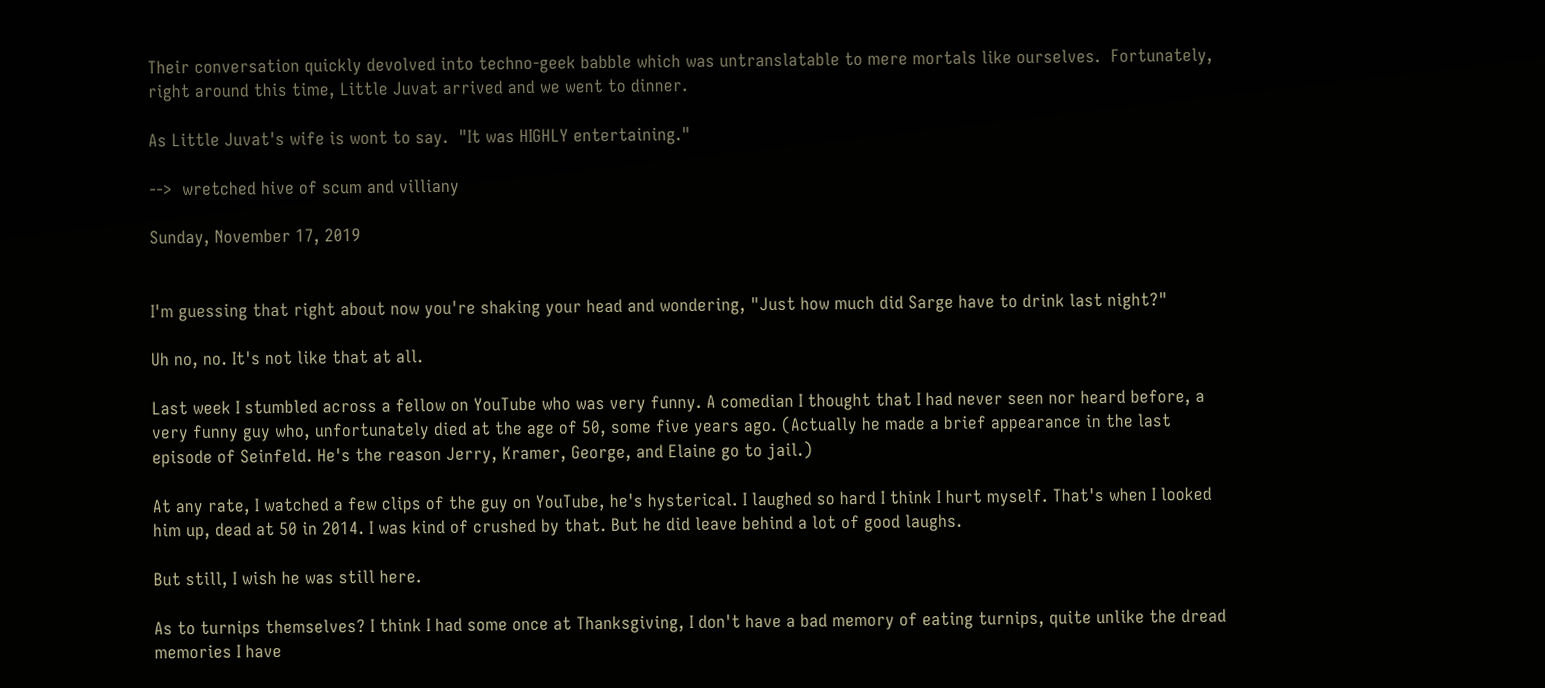Their conversation quickly devolved into techno-geek babble which was untranslatable to mere mortals like ourselves.  Fortunately, right around this time, Little Juvat arrived and we went to dinner.

As Little Juvat's wife is wont to say.  "It was HIGHLY entertaining."

-->  wretched hive of scum and villiany

Sunday, November 17, 2019


I'm guessing that right about now you're shaking your head and wondering, "Just how much did Sarge have to drink last night?"

Uh no, no. It's not like that at all.

Last week I stumbled across a fellow on YouTube who was very funny. A comedian I thought that I had never seen nor heard before, a very funny guy who, unfortunately died at the age of 50, some five years ago. (Actually he made a brief appearance in the last episode of Seinfeld. He's the reason Jerry, Kramer, George, and Elaine go to jail.)

At any rate, I watched a few clips of the guy on YouTube, he's hysterical. I laughed so hard I think I hurt myself. That's when I looked him up, dead at 50 in 2014. I was kind of crushed by that. But he did leave behind a lot of good laughs.

But still, I wish he was still here.

As to turnips themselves? I think I had some once at Thanksgiving, I don't have a bad memory of eating turnips, quite unlike the dread memories I have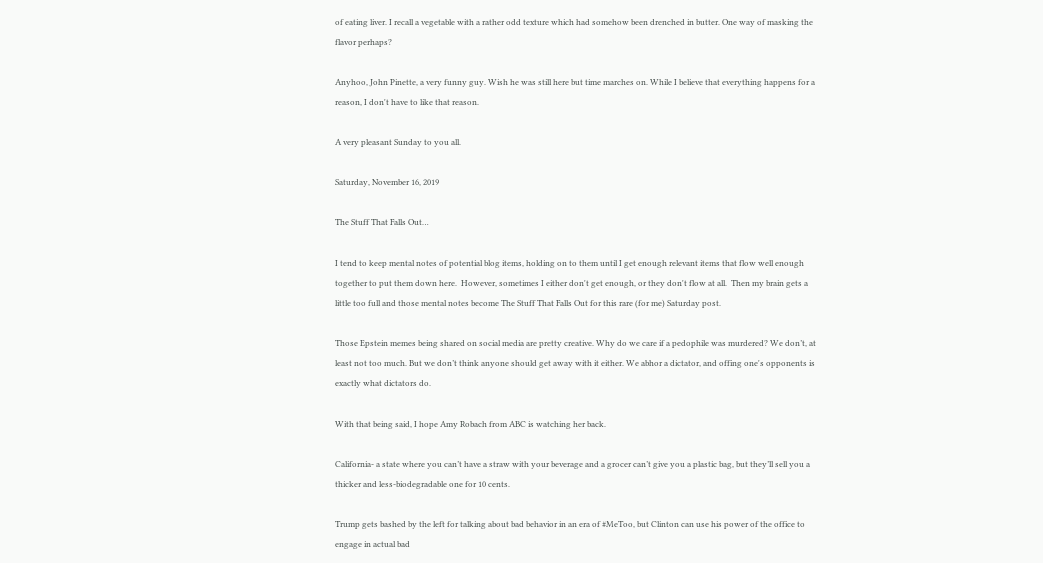of eating liver. I recall a vegetable with a rather odd texture which had somehow been drenched in butter. One way of masking the flavor perhaps?

Anyhoo, John Pinette, a very funny guy. Wish he was still here but time marches on. While I believe that everything happens for a reason, I don't have to like that reason.

A very pleasant Sunday to you all.

Saturday, November 16, 2019

The Stuff That Falls Out…

I tend to keep mental notes of potential blog items, holding on to them until I get enough relevant items that flow well enough together to put them down here.  However, sometimes I either don't get enough, or they don't flow at all.  Then my brain gets a little too full and those mental notes become The Stuff That Falls Out for this rare (for me) Saturday post.

Those Epstein memes being shared on social media are pretty creative. Why do we care if a pedophile was murdered? We don’t, at least not too much. But we don’t think anyone should get away with it either. We abhor a dictator, and offing one's opponents is exactly what dictators do.

With that being said, I hope Amy Robach from ABC is watching her back.

California- a state where you can’t have a straw with your beverage and a grocer can’t give you a plastic bag, but they’ll sell you a thicker and less-biodegradable one for 10 cents.

Trump gets bashed by the left for talking about bad behavior in an era of #MeToo, but Clinton can use his power of the office to engage in actual bad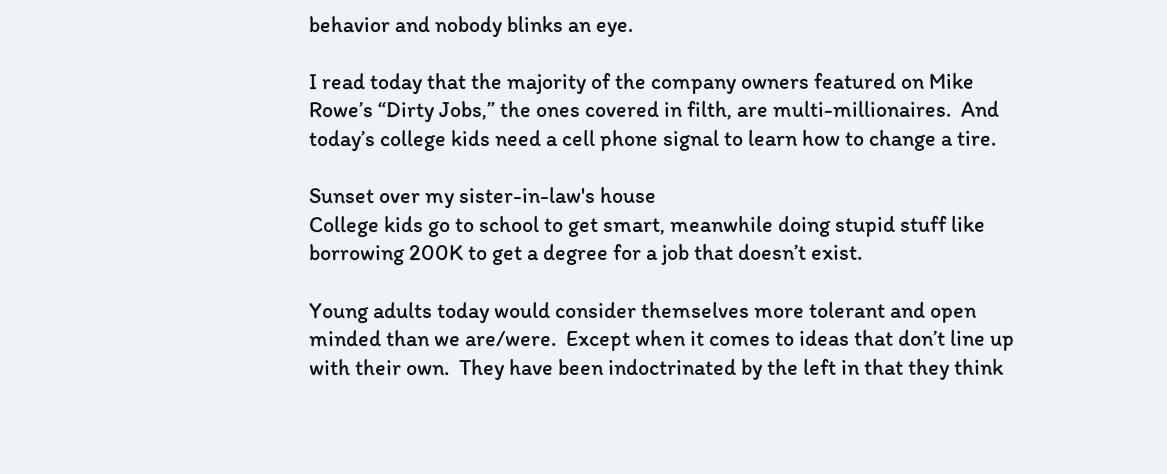behavior and nobody blinks an eye.

I read today that the majority of the company owners featured on Mike Rowe’s “Dirty Jobs,” the ones covered in filth, are multi-millionaires.  And today’s college kids need a cell phone signal to learn how to change a tire.

Sunset over my sister-in-law's house
College kids go to school to get smart, meanwhile doing stupid stuff like borrowing 200K to get a degree for a job that doesn’t exist.

Young adults today would consider themselves more tolerant and open minded than we are/were.  Except when it comes to ideas that don’t line up with their own.  They have been indoctrinated by the left in that they think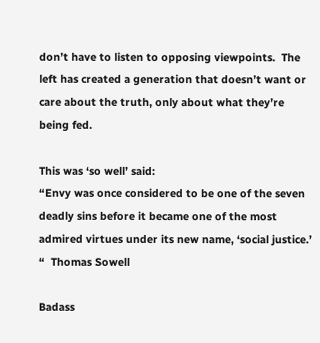don’t have to listen to opposing viewpoints.  The left has created a generation that doesn’t want or care about the truth, only about what they’re being fed.

This was ‘so well’ said:
“Envy was once considered to be one of the seven deadly sins before it became one of the most admired virtues under its new name, ‘social justice.’ “  Thomas Sowell

Badass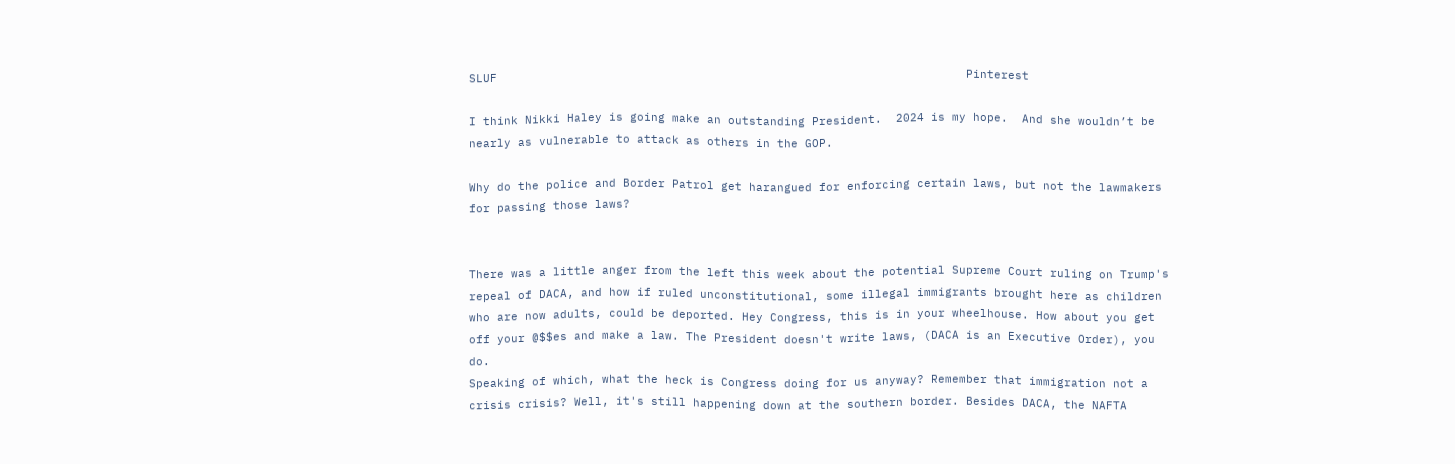SLUF                                                                   Pinterest

I think Nikki Haley is going make an outstanding President.  2024 is my hope.  And she wouldn’t be nearly as vulnerable to attack as others in the GOP.

Why do the police and Border Patrol get harangued for enforcing certain laws, but not the lawmakers for passing those laws?


There was a little anger from the left this week about the potential Supreme Court ruling on Trump's repeal of DACA, and how if ruled unconstitutional, some illegal immigrants brought here as children who are now adults, could be deported. Hey Congress, this is in your wheelhouse. How about you get off your @$$es and make a law. The President doesn't write laws, (DACA is an Executive Order), you do.
Speaking of which, what the heck is Congress doing for us anyway? Remember that immigration not a crisis crisis? Well, it's still happening down at the southern border. Besides DACA, the NAFTA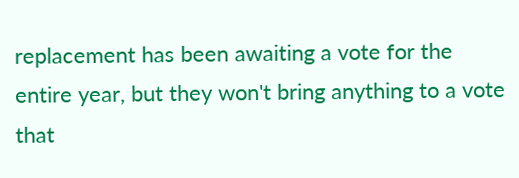replacement has been awaiting a vote for the entire year, but they won't bring anything to a vote that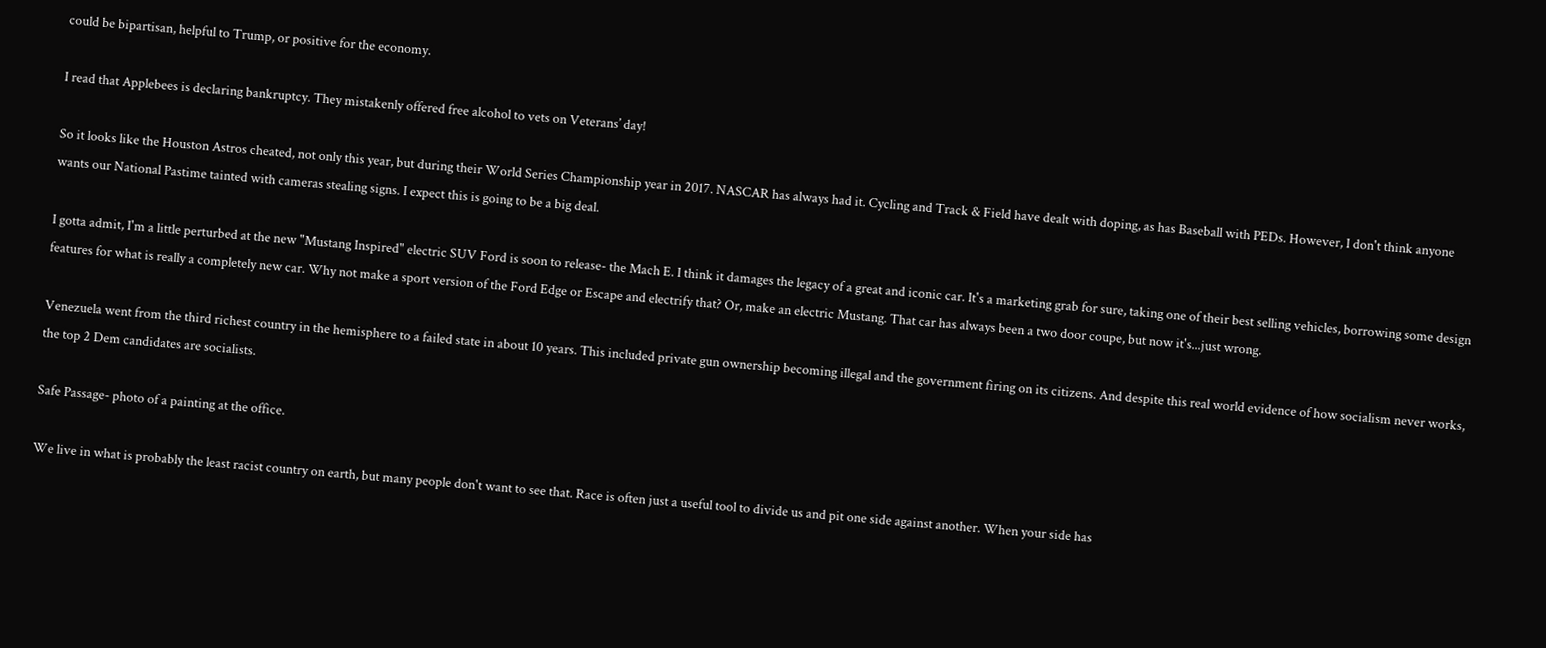could be bipartisan, helpful to Trump, or positive for the economy.

I read that Applebees is declaring bankruptcy. They mistakenly offered free alcohol to vets on Veterans’ day!

So it looks like the Houston Astros cheated, not only this year, but during their World Series Championship year in 2017. NASCAR has always had it. Cycling and Track & Field have dealt with doping, as has Baseball with PEDs. However, I don't think anyone wants our National Pastime tainted with cameras stealing signs. I expect this is going to be a big deal.

I gotta admit, I'm a little perturbed at the new "Mustang Inspired" electric SUV Ford is soon to release- the Mach E. I think it damages the legacy of a great and iconic car. It's a marketing grab for sure, taking one of their best selling vehicles, borrowing some design features for what is really a completely new car. Why not make a sport version of the Ford Edge or Escape and electrify that? Or, make an electric Mustang. That car has always been a two door coupe, but now it's...just wrong.

Venezuela went from the third richest country in the hemisphere to a failed state in about 10 years. This included private gun ownership becoming illegal and the government firing on its citizens. And despite this real world evidence of how socialism never works, the top 2 Dem candidates are socialists.

Safe Passage- photo of a painting at the office.

We live in what is probably the least racist country on earth, but many people don't want to see that. Race is often just a useful tool to divide us and pit one side against another. When your side has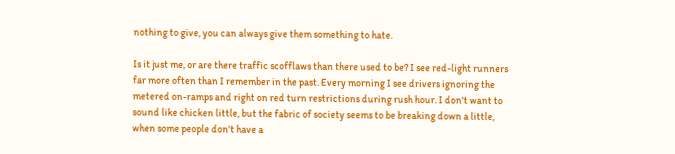nothing to give, you can always give them something to hate.

Is it just me, or are there traffic scofflaws than there used to be? I see red-light runners far more often than I remember in the past. Every morning I see drivers ignoring the metered on-ramps and right on red turn restrictions during rush hour. I don't want to sound like chicken little, but the fabric of society seems to be breaking down a little, when some people don't have a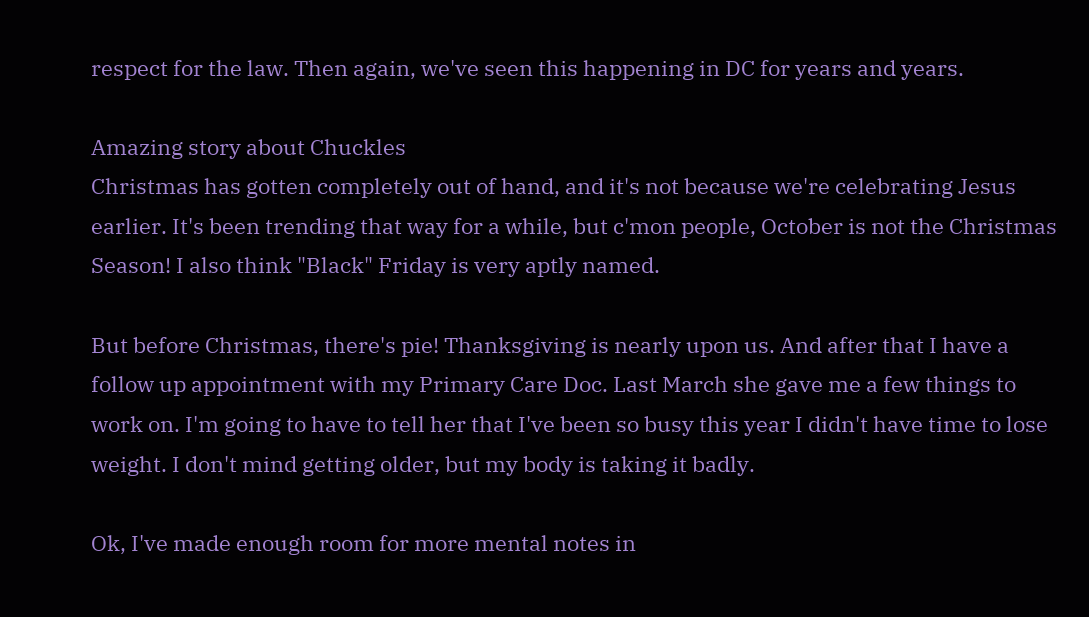respect for the law. Then again, we've seen this happening in DC for years and years.

Amazing story about Chuckles
Christmas has gotten completely out of hand, and it's not because we're celebrating Jesus earlier. It's been trending that way for a while, but c'mon people, October is not the Christmas Season! I also think "Black" Friday is very aptly named.

But before Christmas, there's pie! Thanksgiving is nearly upon us. And after that I have a follow up appointment with my Primary Care Doc. Last March she gave me a few things to work on. I'm going to have to tell her that I've been so busy this year I didn't have time to lose weight. I don't mind getting older, but my body is taking it badly.

Ok, I've made enough room for more mental notes in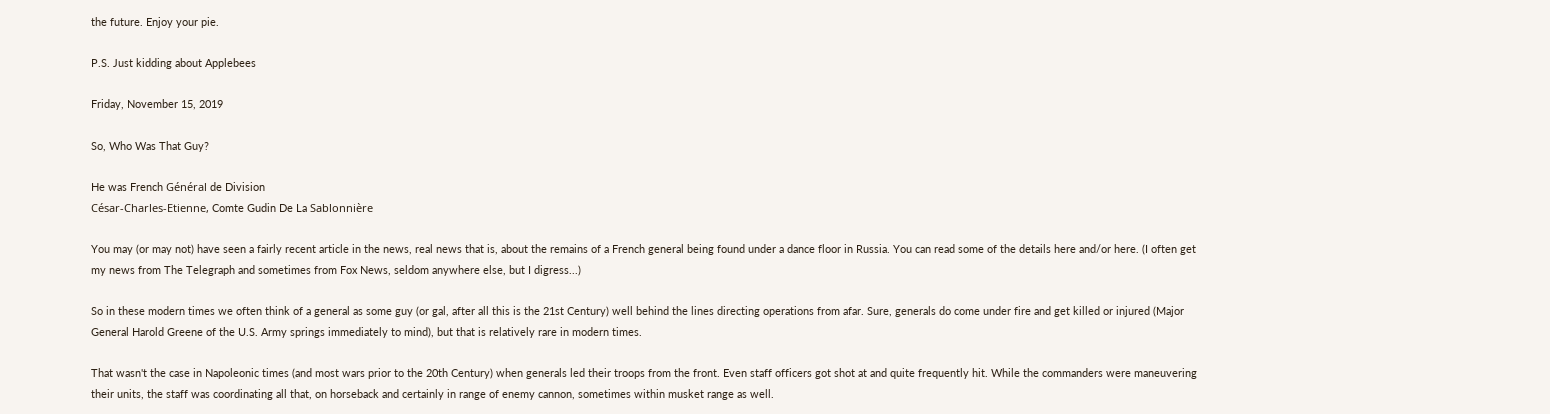the future. Enjoy your pie.

P.S. Just kidding about Applebees

Friday, November 15, 2019

So, Who Was That Guy?

He was French Général de Division
César-Charles-Etienne, Comte Gudin De La Sablonnière

You may (or may not) have seen a fairly recent article in the news, real news that is, about the remains of a French general being found under a dance floor in Russia. You can read some of the details here and/or here. (I often get my news from The Telegraph and sometimes from Fox News, seldom anywhere else, but I digress...)

So in these modern times we often think of a general as some guy (or gal, after all this is the 21st Century) well behind the lines directing operations from afar. Sure, generals do come under fire and get killed or injured (Major General Harold Greene of the U.S. Army springs immediately to mind), but that is relatively rare in modern times.

That wasn't the case in Napoleonic times (and most wars prior to the 20th Century) when generals led their troops from the front. Even staff officers got shot at and quite frequently hit. While the commanders were maneuvering their units, the staff was coordinating all that, on horseback and certainly in range of enemy cannon, sometimes within musket range as well.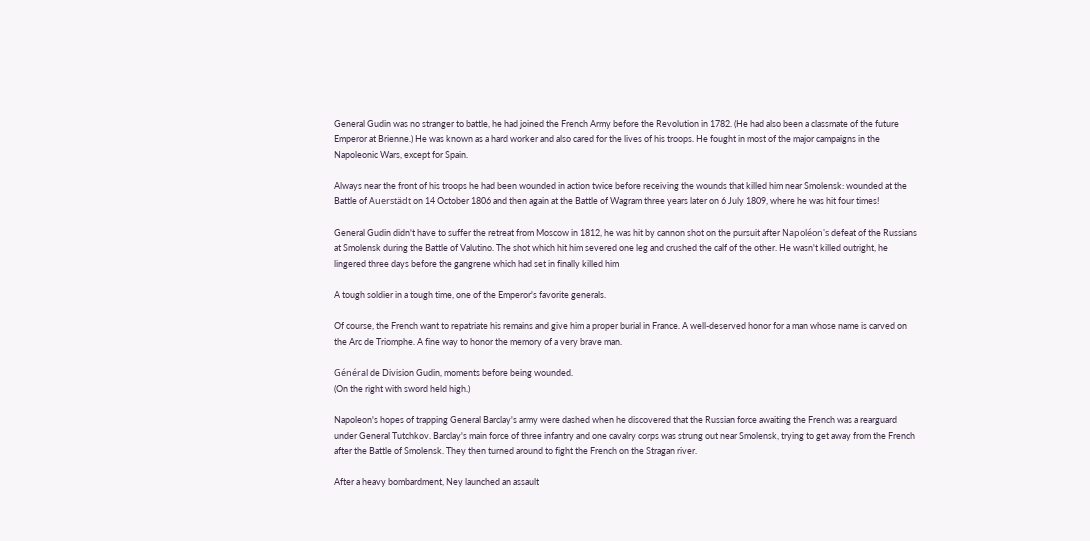General Gudin was no stranger to battle, he had joined the French Army before the Revolution in 1782. (He had also been a classmate of the future Emperor at Brienne.) He was known as a hard worker and also cared for the lives of his troops. He fought in most of the major campaigns in the Napoleonic Wars, except for Spain.

Always near the front of his troops he had been wounded in action twice before receiving the wounds that killed him near Smolensk: wounded at the Battle of Auerstädt on 14 October 1806 and then again at the Battle of Wagram three years later on 6 July 1809, where he was hit four times!

General Gudin didn't have to suffer the retreat from Moscow in 1812, he was hit by cannon shot on the pursuit after Napoléon's defeat of the Russians at Smolensk during the Battle of Valutino. The shot which hit him severed one leg and crushed the calf of the other. He wasn't killed outright, he lingered three days before the gangrene which had set in finally killed him

A tough soldier in a tough time, one of the Emperor's favorite generals.

Of course, the French want to repatriate his remains and give him a proper burial in France. A well-deserved honor for a man whose name is carved on the Arc de Triomphe. A fine way to honor the memory of a very brave man.

Général de Division Gudin, moments before being wounded.
(On the right with sword held high.)

Napoleon's hopes of trapping General Barclay's army were dashed when he discovered that the Russian force awaiting the French was a rearguard under General Tutchkov. Barclay's main force of three infantry and one cavalry corps was strung out near Smolensk, trying to get away from the French after the Battle of Smolensk. They then turned around to fight the French on the Stragan river.

After a heavy bombardment, Ney launched an assault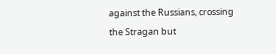against the Russians, crossing the Stragan but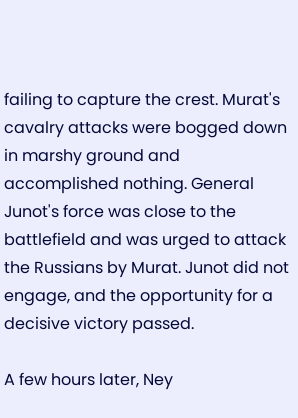failing to capture the crest. Murat's cavalry attacks were bogged down in marshy ground and accomplished nothing. General Junot's force was close to the battlefield and was urged to attack the Russians by Murat. Junot did not engage, and the opportunity for a decisive victory passed.

A few hours later, Ney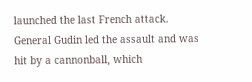launched the last French attack. General Gudin led the assault and was hit by a cannonball, which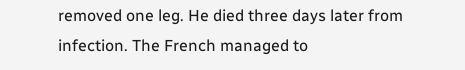removed one leg. He died three days later from infection. The French managed to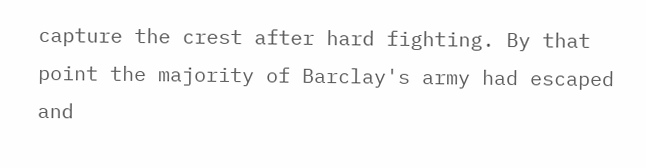capture the crest after hard fighting. By that point the majority of Barclay's army had escaped and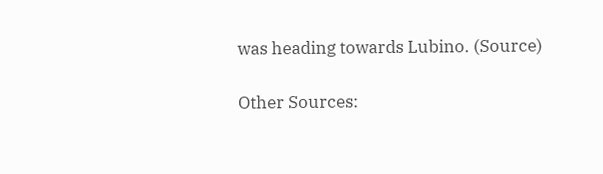was heading towards Lubino. (Source)

Other Sources: